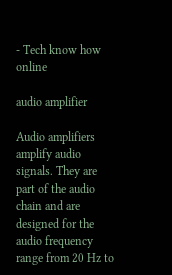- Tech know how online

audio amplifier

Audio amplifiers amplify audio signals. They are part of the audio chain and are designed for the audio frequency range from 20 Hz to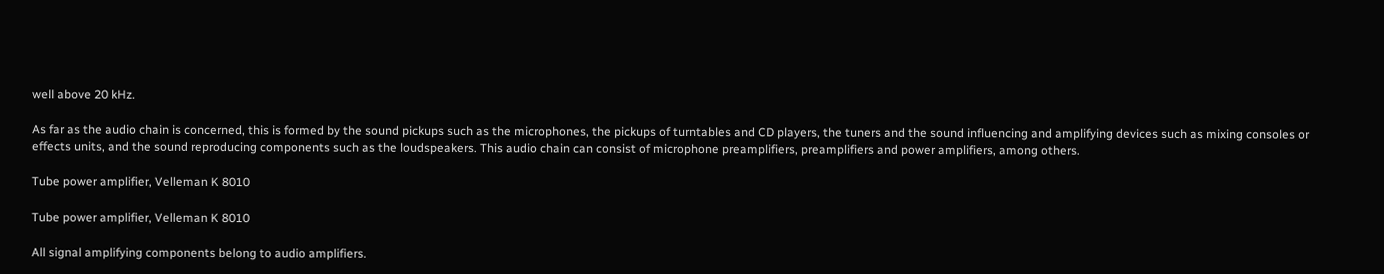well above 20 kHz.

As far as the audio chain is concerned, this is formed by the sound pickups such as the microphones, the pickups of turntables and CD players, the tuners and the sound influencing and amplifying devices such as mixing consoles or effects units, and the sound reproducing components such as the loudspeakers. This audio chain can consist of microphone preamplifiers, preamplifiers and power amplifiers, among others.

Tube power amplifier, Velleman K 8010

Tube power amplifier, Velleman K 8010

All signal amplifying components belong to audio amplifiers.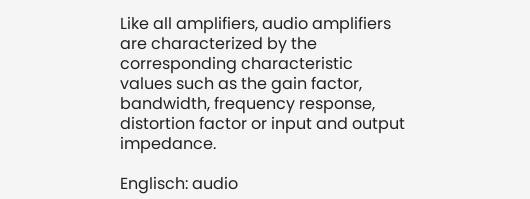Like all amplifiers, audio amplifiers are characterized by the corresponding characteristic values such as the gain factor, bandwidth, frequency response, distortion factor or input and output impedance.

Englisch: audio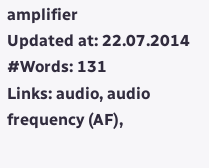amplifier
Updated at: 22.07.2014
#Words: 131
Links: audio, audio frequency (AF),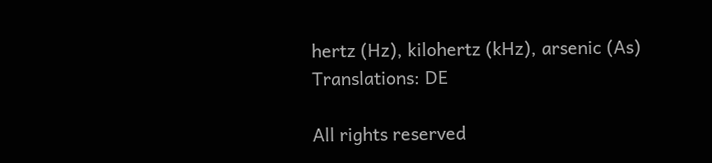hertz (Hz), kilohertz (kHz), arsenic (As)
Translations: DE

All rights reserved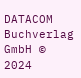DATACOM Buchverlag GmbH © 2024